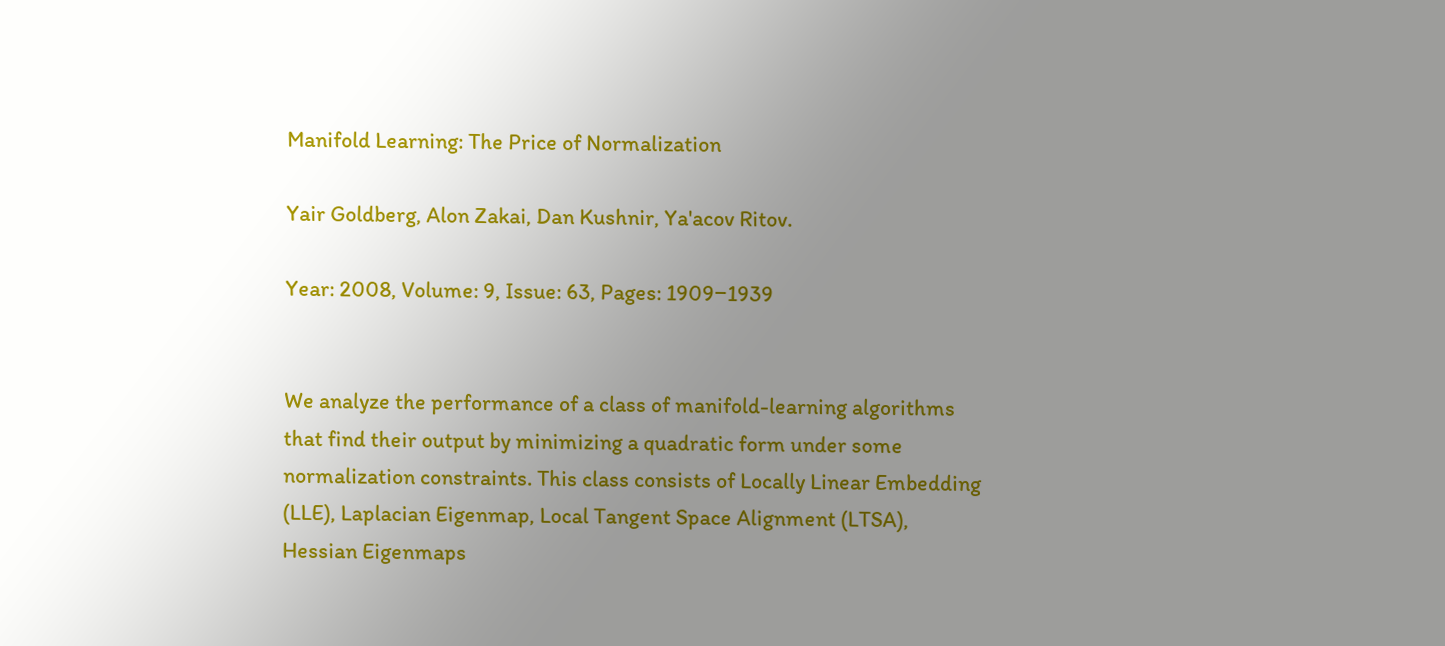Manifold Learning: The Price of Normalization

Yair Goldberg, Alon Zakai, Dan Kushnir, Ya'acov Ritov.

Year: 2008, Volume: 9, Issue: 63, Pages: 1909−1939


We analyze the performance of a class of manifold-learning algorithms that find their output by minimizing a quadratic form under some normalization constraints. This class consists of Locally Linear Embedding (LLE), Laplacian Eigenmap, Local Tangent Space Alignment (LTSA), Hessian Eigenmaps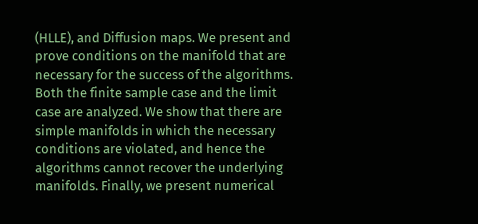(HLLE), and Diffusion maps. We present and prove conditions on the manifold that are necessary for the success of the algorithms. Both the finite sample case and the limit case are analyzed. We show that there are simple manifolds in which the necessary conditions are violated, and hence the algorithms cannot recover the underlying manifolds. Finally, we present numerical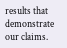results that demonstrate our claims.